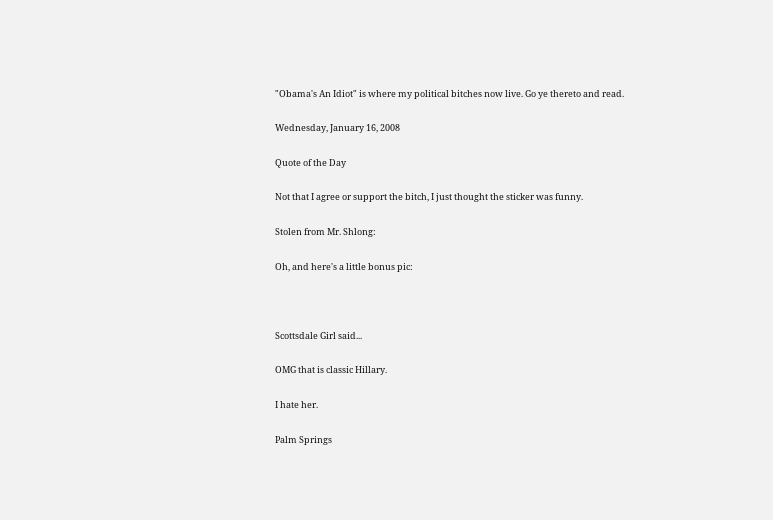"Obama's An Idiot" is where my political bitches now live. Go ye thereto and read.

Wednesday, January 16, 2008

Quote of the Day

Not that I agree or support the bitch, I just thought the sticker was funny.

Stolen from Mr. Shlong:

Oh, and here's a little bonus pic:



Scottsdale Girl said...

OMG that is classic Hillary.

I hate her.

Palm Springs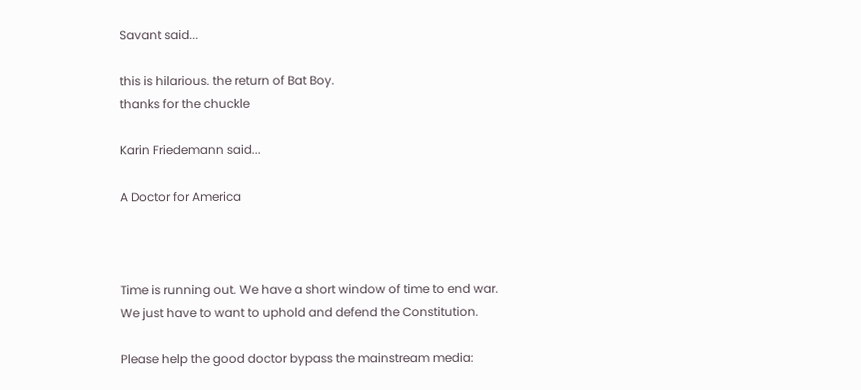Savant said...

this is hilarious. the return of Bat Boy.
thanks for the chuckle

Karin Friedemann said...

A Doctor for America



Time is running out. We have a short window of time to end war.
We just have to want to uphold and defend the Constitution.

Please help the good doctor bypass the mainstream media: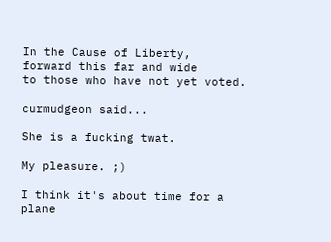In the Cause of Liberty,
forward this far and wide
to those who have not yet voted.

curmudgeon said...

She is a fucking twat.

My pleasure. ;)

I think it's about time for a plane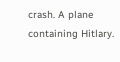crash. A plane containing Hitlary.